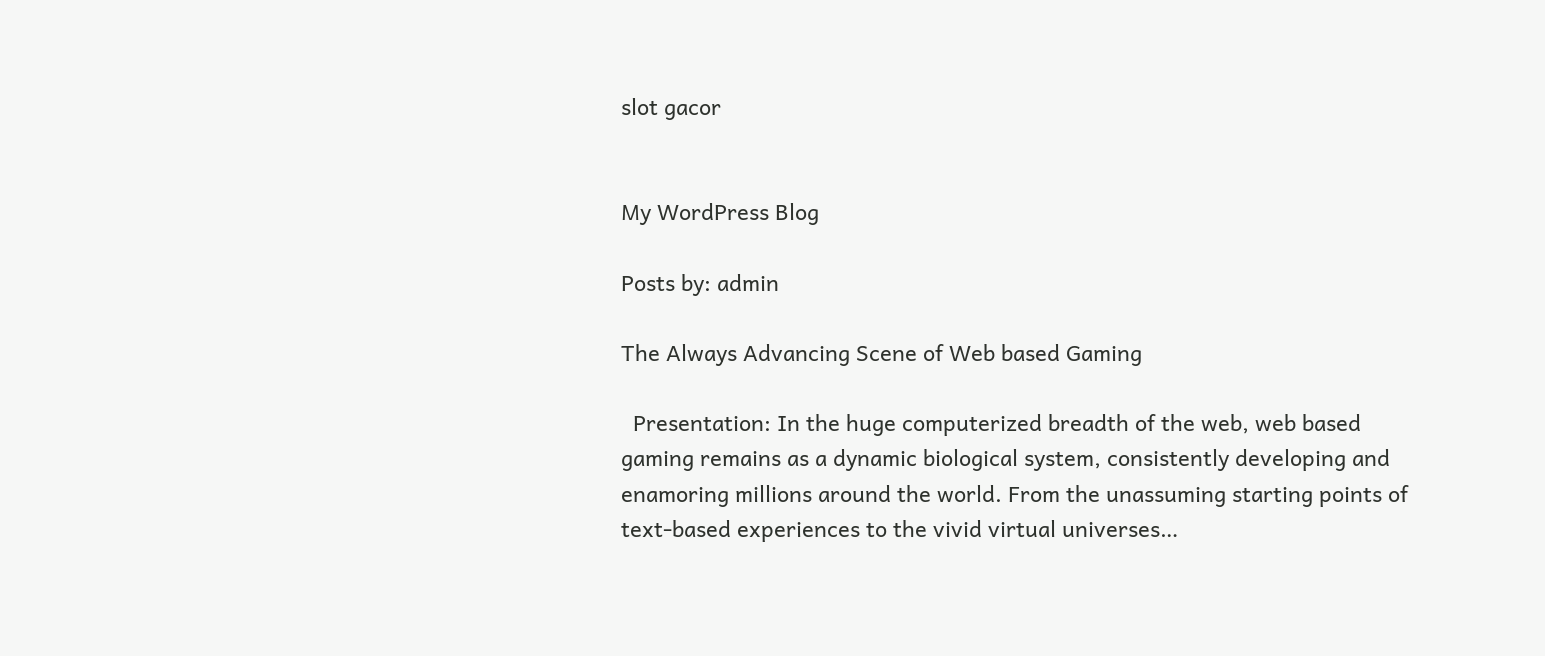slot gacor


My WordPress Blog

Posts by: admin

The Always Advancing Scene of Web based Gaming

  Presentation: In the huge computerized breadth of the web, web based gaming remains as a dynamic biological system, consistently developing and enamoring millions around the world. From the unassuming starting points of text-based experiences to the vivid virtual universes…